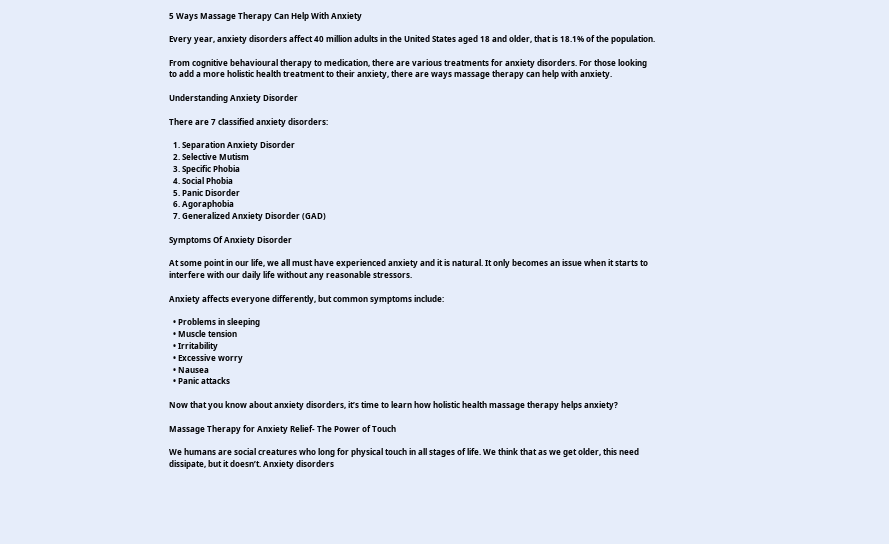5 Ways Massage Therapy Can Help With Anxiety

Every year, anxiety disorders affect 40 million adults in the United States aged 18 and older, that is 18.1% of the population.

From cognitive behavioural therapy to medication, there are various treatments for anxiety disorders. For those looking to add a more holistic health treatment to their anxiety, there are ways massage therapy can help with anxiety.

Understanding Anxiety Disorder

There are 7 classified anxiety disorders:

  1. Separation Anxiety Disorder
  2. Selective Mutism
  3. Specific Phobia
  4. Social Phobia
  5. Panic Disorder
  6. Agoraphobia
  7. Generalized Anxiety Disorder (GAD)

Symptoms Of Anxiety Disorder

At some point in our life, we all must have experienced anxiety and it is natural. It only becomes an issue when it starts to interfere with our daily life without any reasonable stressors.

Anxiety affects everyone differently, but common symptoms include:

  • Problems in sleeping
  • Muscle tension
  • Irritability
  • Excessive worry
  • Nausea
  • Panic attacks

Now that you know about anxiety disorders, it’s time to learn how holistic health massage therapy helps anxiety?

Massage Therapy for Anxiety Relief- The Power of Touch

We humans are social creatures who long for physical touch in all stages of life. We think that as we get older, this need dissipate, but it doesn’t. Anxiety disorders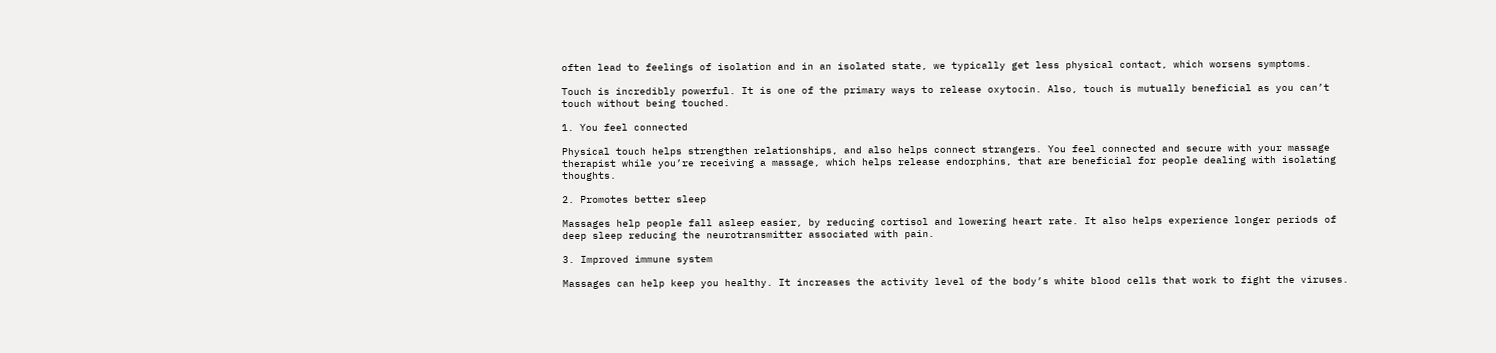often lead to feelings of isolation and in an isolated state, we typically get less physical contact, which worsens symptoms.

Touch is incredibly powerful. It is one of the primary ways to release oxytocin. Also, touch is mutually beneficial as you can’t touch without being touched.

1. You feel connected

Physical touch helps strengthen relationships, and also helps connect strangers. You feel connected and secure with your massage therapist while you’re receiving a massage, which helps release endorphins, that are beneficial for people dealing with isolating thoughts.

2. Promotes better sleep

Massages help people fall asleep easier, by reducing cortisol and lowering heart rate. It also helps experience longer periods of deep sleep reducing the neurotransmitter associated with pain.

3. Improved immune system

Massages can help keep you healthy. It increases the activity level of the body’s white blood cells that work to fight the viruses.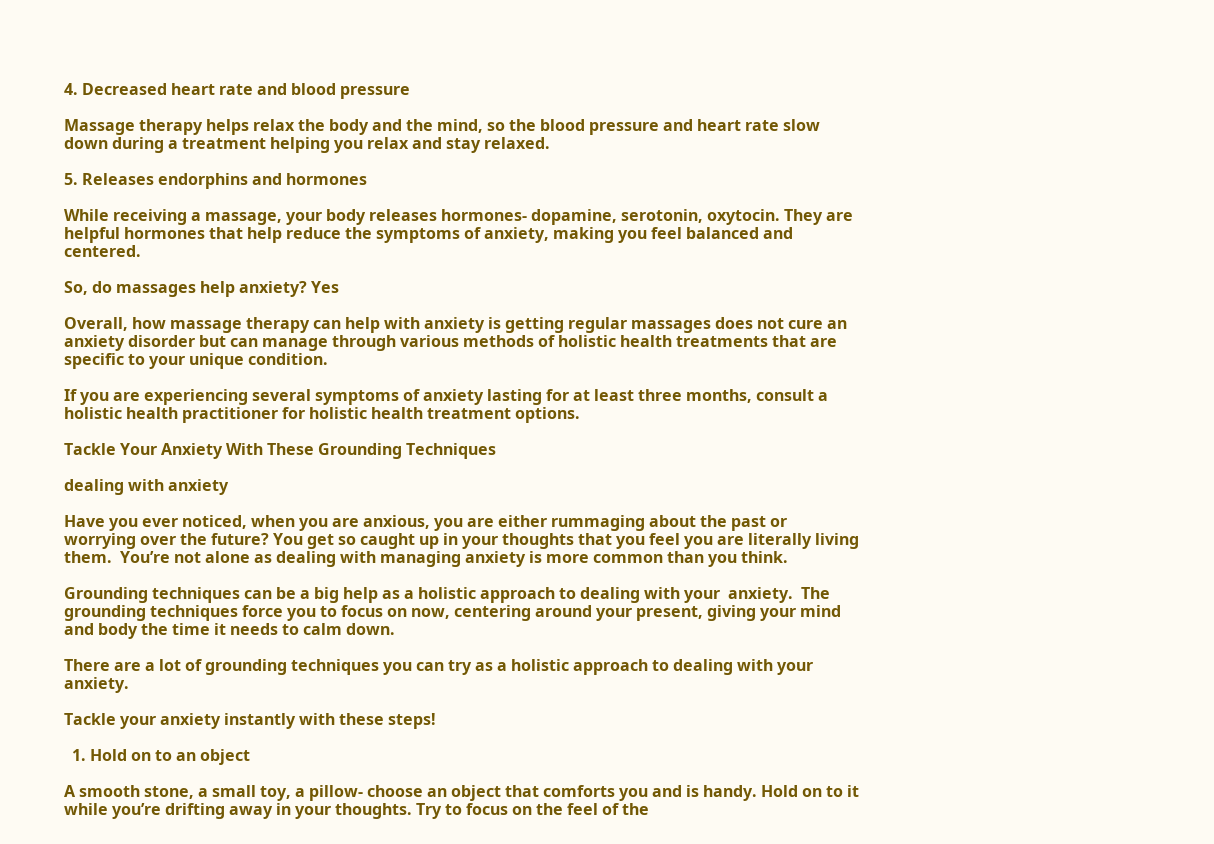4. Decreased heart rate and blood pressure

Massage therapy helps relax the body and the mind, so the blood pressure and heart rate slow down during a treatment helping you relax and stay relaxed.

5. Releases endorphins and hormones

While receiving a massage, your body releases hormones- dopamine, serotonin, oxytocin. They are helpful hormones that help reduce the symptoms of anxiety, making you feel balanced and centered.

So, do massages help anxiety? Yes

Overall, how massage therapy can help with anxiety is getting regular massages does not cure an anxiety disorder but can manage through various methods of holistic health treatments that are specific to your unique condition.

If you are experiencing several symptoms of anxiety lasting for at least three months, consult a holistic health practitioner for holistic health treatment options.

Tackle Your Anxiety With These Grounding Techniques

dealing with anxiety

Have you ever noticed, when you are anxious, you are either rummaging about the past or worrying over the future? You get so caught up in your thoughts that you feel you are literally living them.  You’re not alone as dealing with managing anxiety is more common than you think.

Grounding techniques can be a big help as a holistic approach to dealing with your  anxiety.  The grounding techniques force you to focus on now, centering around your present, giving your mind and body the time it needs to calm down.

There are a lot of grounding techniques you can try as a holistic approach to dealing with your  anxiety.

Tackle your anxiety instantly with these steps!

  1. Hold on to an object

A smooth stone, a small toy, a pillow- choose an object that comforts you and is handy. Hold on to it while you’re drifting away in your thoughts. Try to focus on the feel of the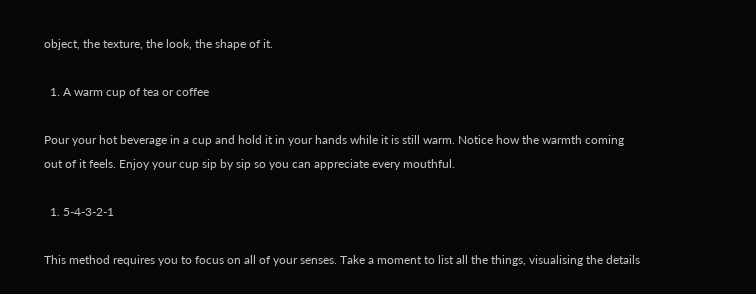object, the texture, the look, the shape of it.

  1. A warm cup of tea or coffee

Pour your hot beverage in a cup and hold it in your hands while it is still warm. Notice how the warmth coming out of it feels. Enjoy your cup sip by sip so you can appreciate every mouthful.

  1. 5-4-3-2-1

This method requires you to focus on all of your senses. Take a moment to list all the things, visualising the details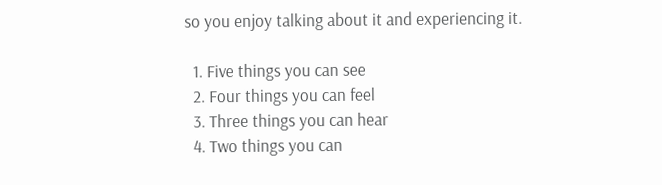so you enjoy talking about it and experiencing it.

  1. Five things you can see
  2. Four things you can feel
  3. Three things you can hear
  4. Two things you can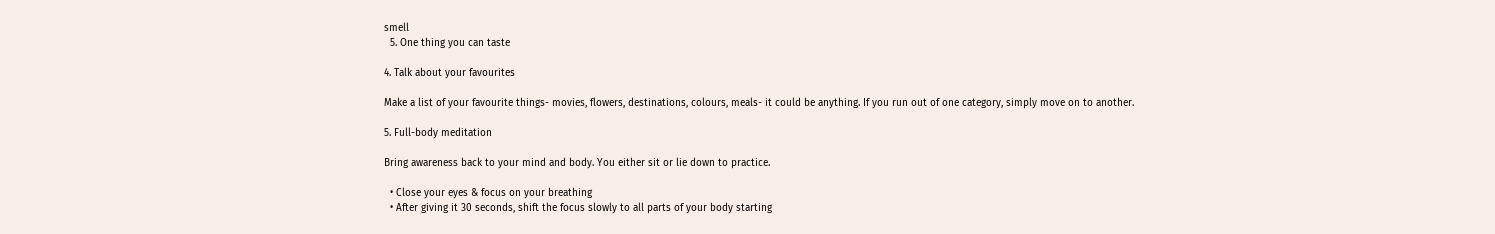smell
  5. One thing you can taste

4. Talk about your favourites

Make a list of your favourite things- movies, flowers, destinations, colours, meals- it could be anything. If you run out of one category, simply move on to another.

5. Full-body meditation

Bring awareness back to your mind and body. You either sit or lie down to practice.

  • Close your eyes & focus on your breathing
  • After giving it 30 seconds, shift the focus slowly to all parts of your body starting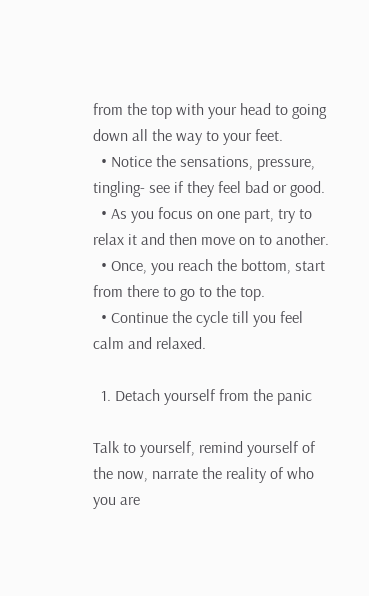from the top with your head to going down all the way to your feet.
  • Notice the sensations, pressure, tingling- see if they feel bad or good.
  • As you focus on one part, try to relax it and then move on to another.
  • Once, you reach the bottom, start from there to go to the top.
  • Continue the cycle till you feel calm and relaxed.

  1. Detach yourself from the panic

Talk to yourself, remind yourself of the now, narrate the reality of who you are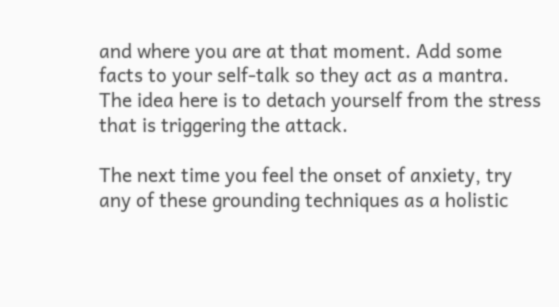and where you are at that moment. Add some facts to your self-talk so they act as a mantra. The idea here is to detach yourself from the stress that is triggering the attack.

The next time you feel the onset of anxiety, try any of these grounding techniques as a holistic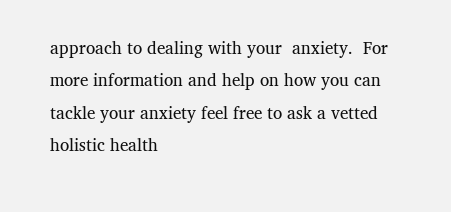approach to dealing with your  anxiety.  For more information and help on how you can tackle your anxiety feel free to ask a vetted holistic health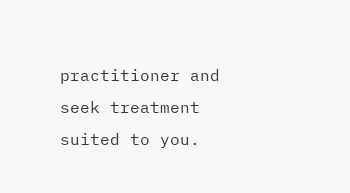practitioner and seek treatment suited to you.